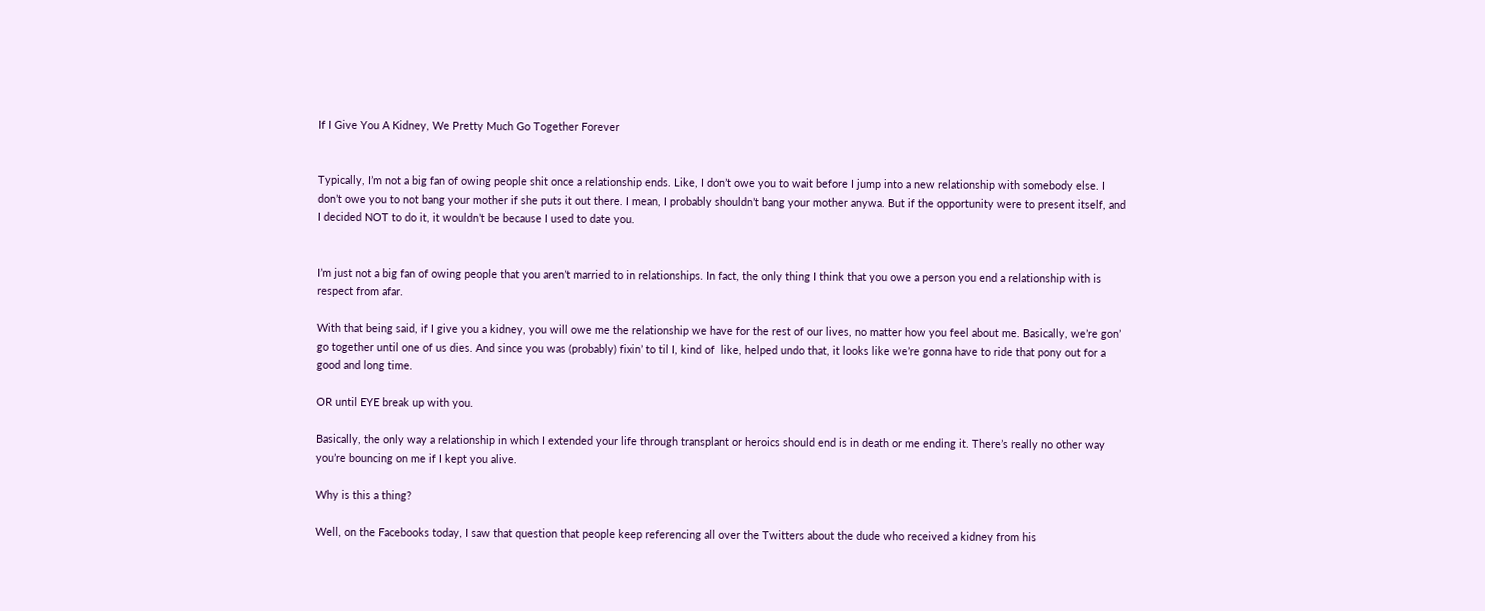If I Give You A Kidney, We Pretty Much Go Together Forever


Typically, I’m not a big fan of owing people shit once a relationship ends. Like, I don’t owe you to wait before I jump into a new relationship with somebody else. I don’t owe you to not bang your mother if she puts it out there. I mean, I probably shouldn’t bang your mother anywa. But if the opportunity were to present itself, and I decided NOT to do it, it wouldn’t be because I used to date you.


I’m just not a big fan of owing people that you aren’t married to in relationships. In fact, the only thing I think that you owe a person you end a relationship with is respect from afar.

With that being said, if I give you a kidney, you will owe me the relationship we have for the rest of our lives, no matter how you feel about me. Basically, we’re gon’ go together until one of us dies. And since you was (probably) fixin’ to til I, kind of  like, helped undo that, it looks like we’re gonna have to ride that pony out for a good and long time.

OR until EYE break up with you.

Basically, the only way a relationship in which I extended your life through transplant or heroics should end is in death or me ending it. There’s really no other way you’re bouncing on me if I kept you alive.

Why is this a thing?

Well, on the Facebooks today, I saw that question that people keep referencing all over the Twitters about the dude who received a kidney from his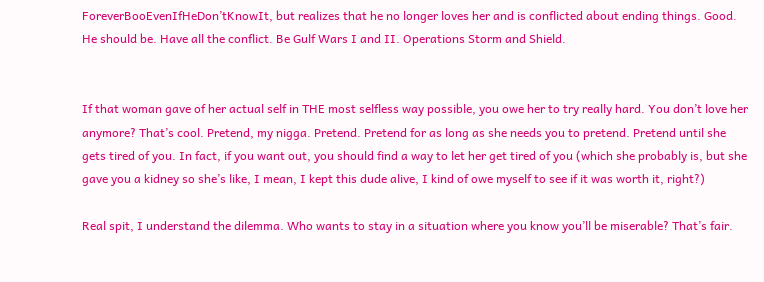ForeverBooEvenIfHeDon’tKnowIt, but realizes that he no longer loves her and is conflicted about ending things. Good. He should be. Have all the conflict. Be Gulf Wars I and II. Operations Storm and Shield.


If that woman gave of her actual self in THE most selfless way possible, you owe her to try really hard. You don’t love her anymore? That’s cool. Pretend, my nigga. Pretend. Pretend for as long as she needs you to pretend. Pretend until she gets tired of you. In fact, if you want out, you should find a way to let her get tired of you (which she probably is, but she gave you a kidney so she’s like, I mean, I kept this dude alive, I kind of owe myself to see if it was worth it, right?)

Real spit, I understand the dilemma. Who wants to stay in a situation where you know you’ll be miserable? That’s fair.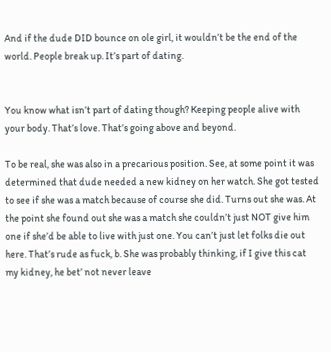And if the dude DID bounce on ole girl, it wouldn’t be the end of the world. People break up. It’s part of dating.


You know what isn’t part of dating though? Keeping people alive with your body. That’s love. That’s going above and beyond.

To be real, she was also in a precarious position. See, at some point it was determined that dude needed a new kidney on her watch. She got tested to see if she was a match because of course she did. Turns out she was. At the point she found out she was a match she couldn’t just NOT give him one if she’d be able to live with just one. You can’t just let folks die out here. That’s rude as fuck, b. She was probably thinking, if I give this cat my kidney, he bet’ not never leave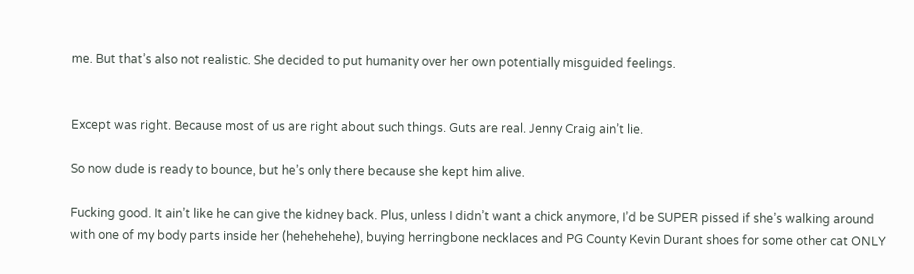me. But that’s also not realistic. She decided to put humanity over her own potentially misguided feelings.


Except was right. Because most of us are right about such things. Guts are real. Jenny Craig ain’t lie.

So now dude is ready to bounce, but he’s only there because she kept him alive.

Fucking good. It ain’t like he can give the kidney back. Plus, unless I didn’t want a chick anymore, I’d be SUPER pissed if she’s walking around with one of my body parts inside her (hehehehehe), buying herringbone necklaces and PG County Kevin Durant shoes for some other cat ONLY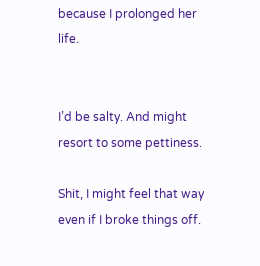because I prolonged her life.


I’d be salty. And might resort to some pettiness.

Shit, I might feel that way even if I broke things off.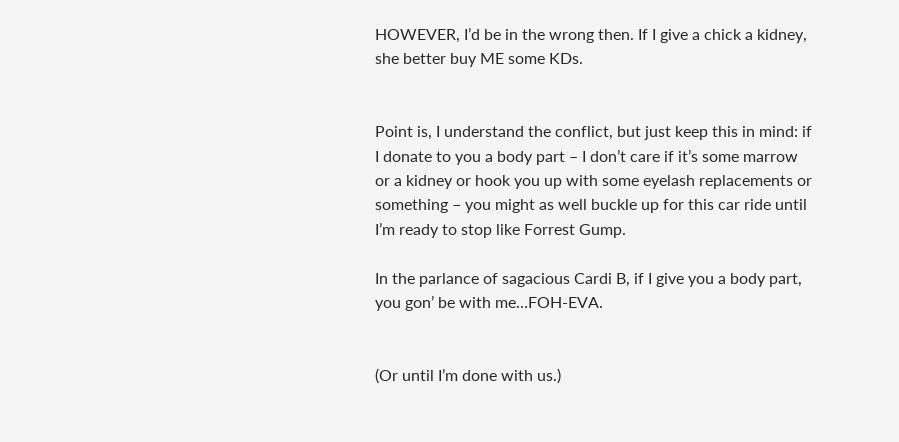HOWEVER, I’d be in the wrong then. If I give a chick a kidney, she better buy ME some KDs.


Point is, I understand the conflict, but just keep this in mind: if I donate to you a body part – I don’t care if it’s some marrow or a kidney or hook you up with some eyelash replacements or something – you might as well buckle up for this car ride until I’m ready to stop like Forrest Gump.

In the parlance of sagacious Cardi B, if I give you a body part, you gon’ be with me…FOH-EVA.


(Or until I’m done with us.)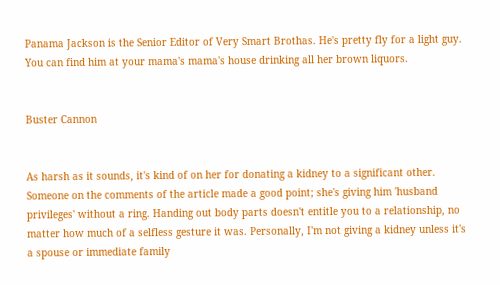Panama Jackson is the Senior Editor of Very Smart Brothas. He's pretty fly for a light guy. You can find him at your mama's mama's house drinking all her brown liquors.


Buster Cannon


As harsh as it sounds, it's kind of on her for donating a kidney to a significant other. Someone on the comments of the article made a good point; she's giving him 'husband privileges' without a ring. Handing out body parts doesn't entitle you to a relationship, no matter how much of a selfless gesture it was. Personally, I'm not giving a kidney unless it's a spouse or immediate family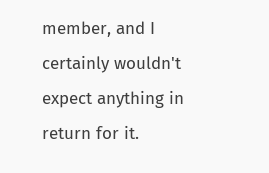member, and I certainly wouldn't expect anything in return for it.